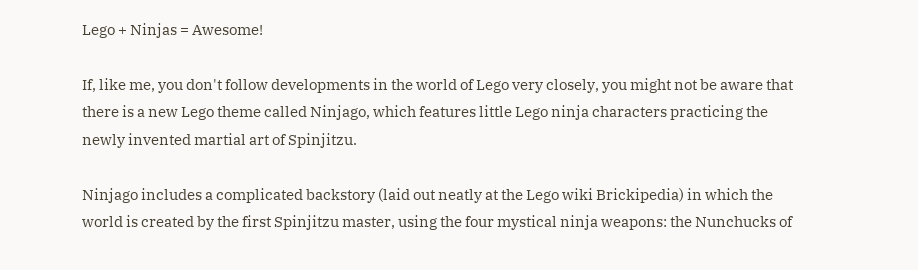Lego + Ninjas = Awesome!

If, like me, you don't follow developments in the world of Lego very closely, you might not be aware that there is a new Lego theme called Ninjago, which features little Lego ninja characters practicing the newly invented martial art of Spinjitzu.

Ninjago includes a complicated backstory (laid out neatly at the Lego wiki Brickipedia) in which the world is created by the first Spinjitzu master, using the four mystical ninja weapons: the Nunchucks of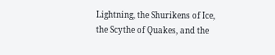Lightning, the Shurikens of Ice, the Scythe of Quakes, and the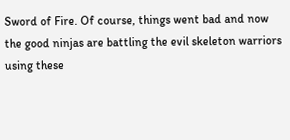Sword of Fire. Of course, things went bad and now the good ninjas are battling the evil skeleton warriors using these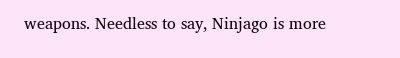weapons. Needless to say, Ninjago is more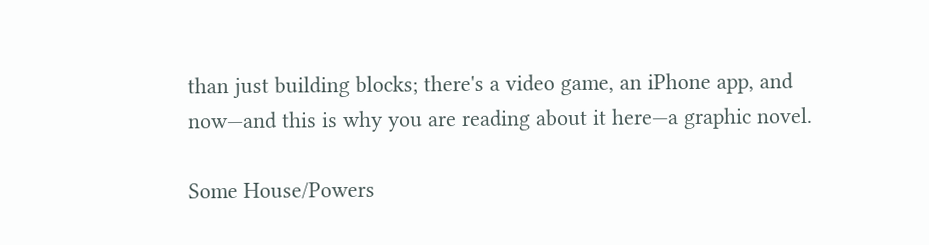than just building blocks; there's a video game, an iPhone app, and now—and this is why you are reading about it here—a graphic novel.

Some House/Powers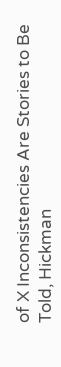of X Inconsistencies Are Stories to Be Told, Hickman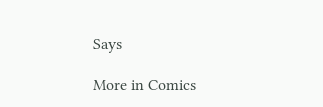Says

More in Comics